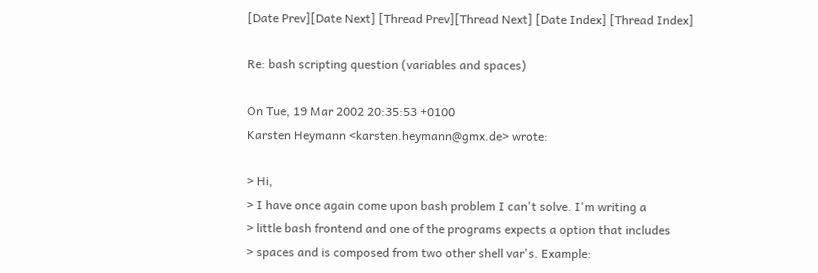[Date Prev][Date Next] [Thread Prev][Thread Next] [Date Index] [Thread Index]

Re: bash scripting question (variables and spaces)

On Tue, 19 Mar 2002 20:35:53 +0100
Karsten Heymann <karsten.heymann@gmx.de> wrote:

> Hi,
> I have once again come upon bash problem I can't solve. I'm writing a
> little bash frontend and one of the programs expects a option that includes
> spaces and is composed from two other shell var's. Example: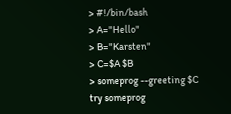> #!/bin/bash
> A="Hello"
> B="Karsten"
> C=$A $B
> someprog --greeting $C
try someprog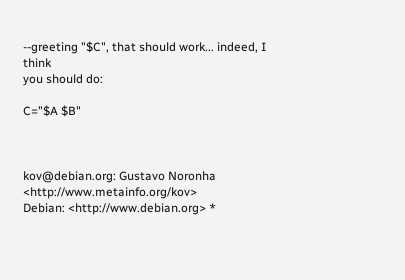--greeting "$C", that should work... indeed, I think
you should do:

C="$A $B"



kov@debian.org: Gustavo Noronha <http://www.metainfo.org/kov>
Debian: <http://www.debian.org> *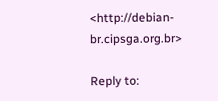<http://debian-br.cipsga.org.br>

Reply to: